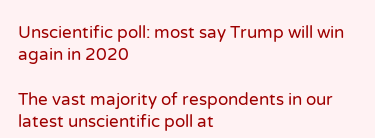Unscientific poll: most say Trump will win again in 2020

The vast majority of respondents in our latest unscientific poll at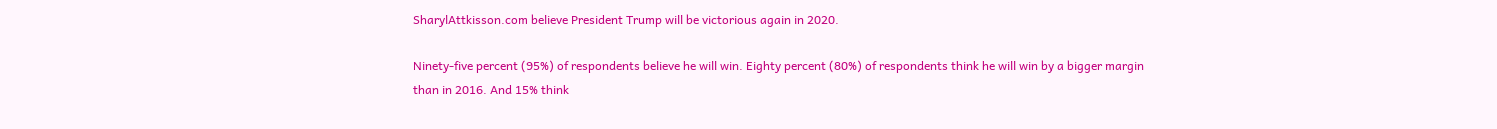SharylAttkisson.com believe President Trump will be victorious again in 2020.

Ninety-five percent (95%) of respondents believe he will win. Eighty percent (80%) of respondents think he will win by a bigger margin than in 2016. And 15% think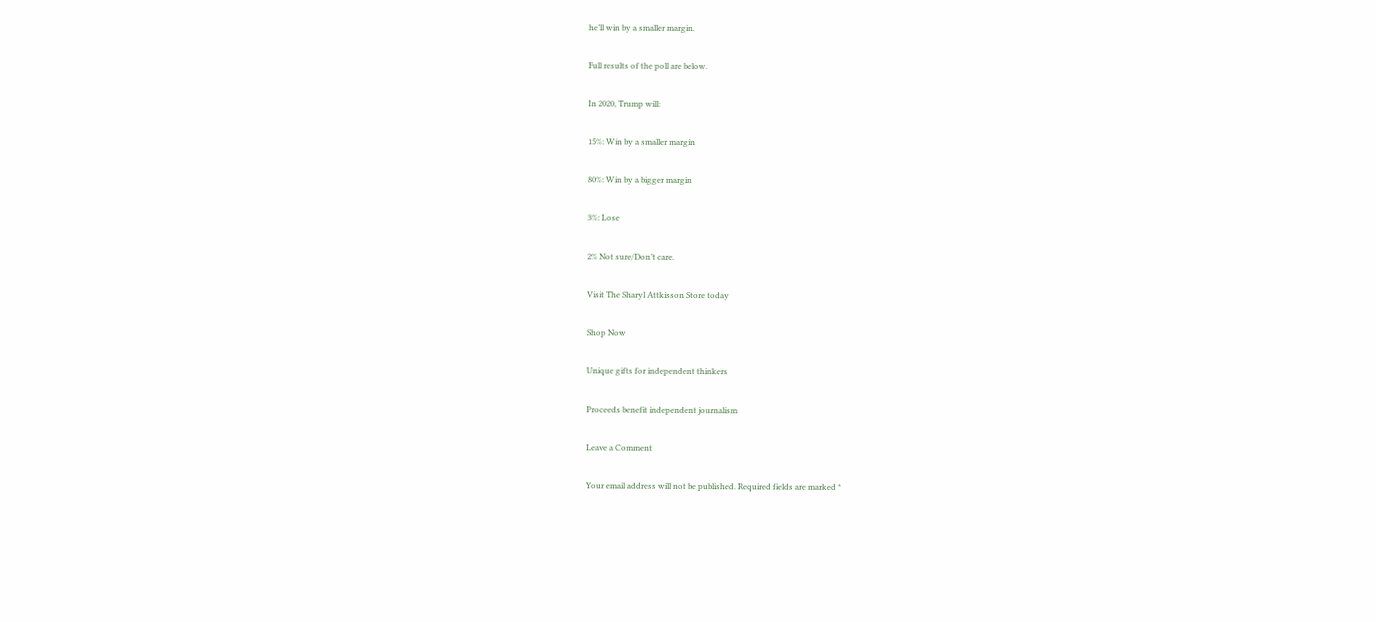he’ll win by a smaller margin.

Full results of the poll are below.

In 2020, Trump will:

15%: Win by a smaller margin

80%: Win by a bigger margin

3%: Lose

2% Not sure/Don’t care.

Visit The Sharyl Attkisson Store today

Shop Now

Unique gifts for independent thinkers

Proceeds benefit independent journalism

Leave a Comment

Your email address will not be published. Required fields are marked *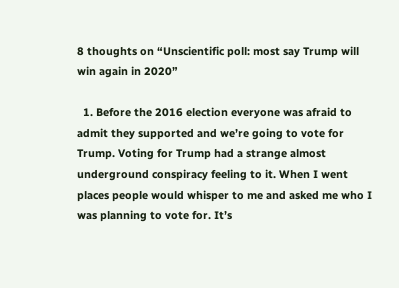8 thoughts on “Unscientific poll: most say Trump will win again in 2020”

  1. Before the 2016 election everyone was afraid to admit they supported and we’re going to vote for Trump. Voting for Trump had a strange almost underground conspiracy feeling to it. When I went places people would whisper to me and asked me who I was planning to vote for. It’s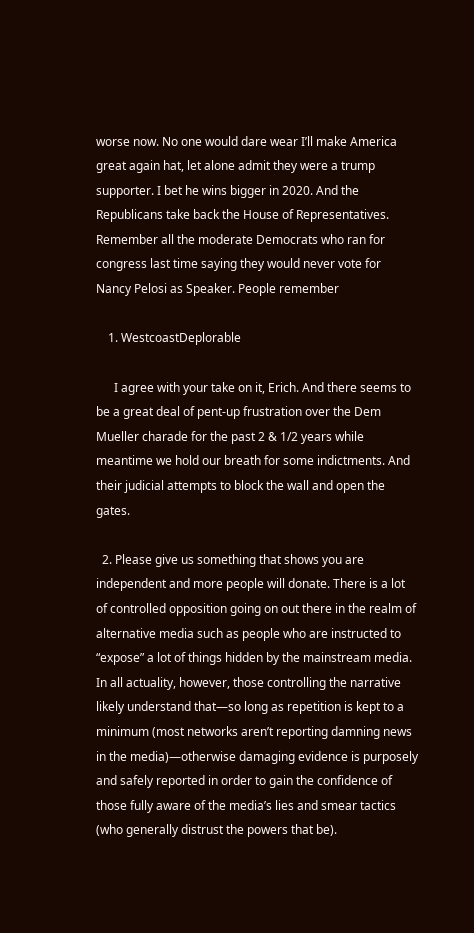worse now. No one would dare wear I’ll make America great again hat, let alone admit they were a trump supporter. I bet he wins bigger in 2020. And the Republicans take back the House of Representatives. Remember all the moderate Democrats who ran for congress last time saying they would never vote for Nancy Pelosi as Speaker. People remember

    1. WestcoastDeplorable

      I agree with your take on it, Erich. And there seems to be a great deal of pent-up frustration over the Dem Mueller charade for the past 2 & 1/2 years while meantime we hold our breath for some indictments. And their judicial attempts to block the wall and open the gates.

  2. Please give us something that shows you are independent and more people will donate. There is a lot of controlled opposition going on out there in the realm of alternative media such as people who are instructed to “expose” a lot of things hidden by the mainstream media. In all actuality, however, those controlling the narrative likely understand that—so long as repetition is kept to a minimum (most networks aren’t reporting damning news in the media)—otherwise damaging evidence is purposely and safely reported in order to gain the confidence of those fully aware of the media’s lies and smear tactics (who generally distrust the powers that be).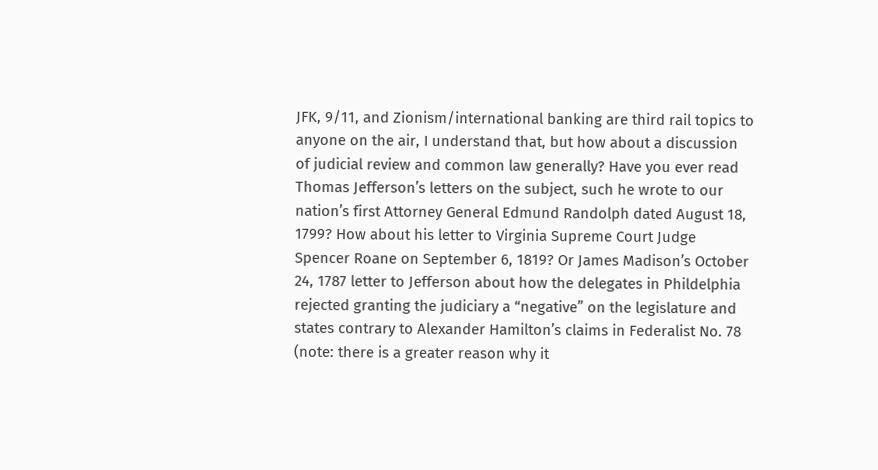JFK, 9/11, and Zionism/international banking are third rail topics to anyone on the air, I understand that, but how about a discussion of judicial review and common law generally? Have you ever read Thomas Jefferson’s letters on the subject, such he wrote to our nation’s first Attorney General Edmund Randolph dated August 18, 1799? How about his letter to Virginia Supreme Court Judge Spencer Roane on September 6, 1819? Or James Madison’s October 24, 1787 letter to Jefferson about how the delegates in Phildelphia rejected granting the judiciary a “negative” on the legislature and states contrary to Alexander Hamilton’s claims in Federalist No. 78 (note: there is a greater reason why it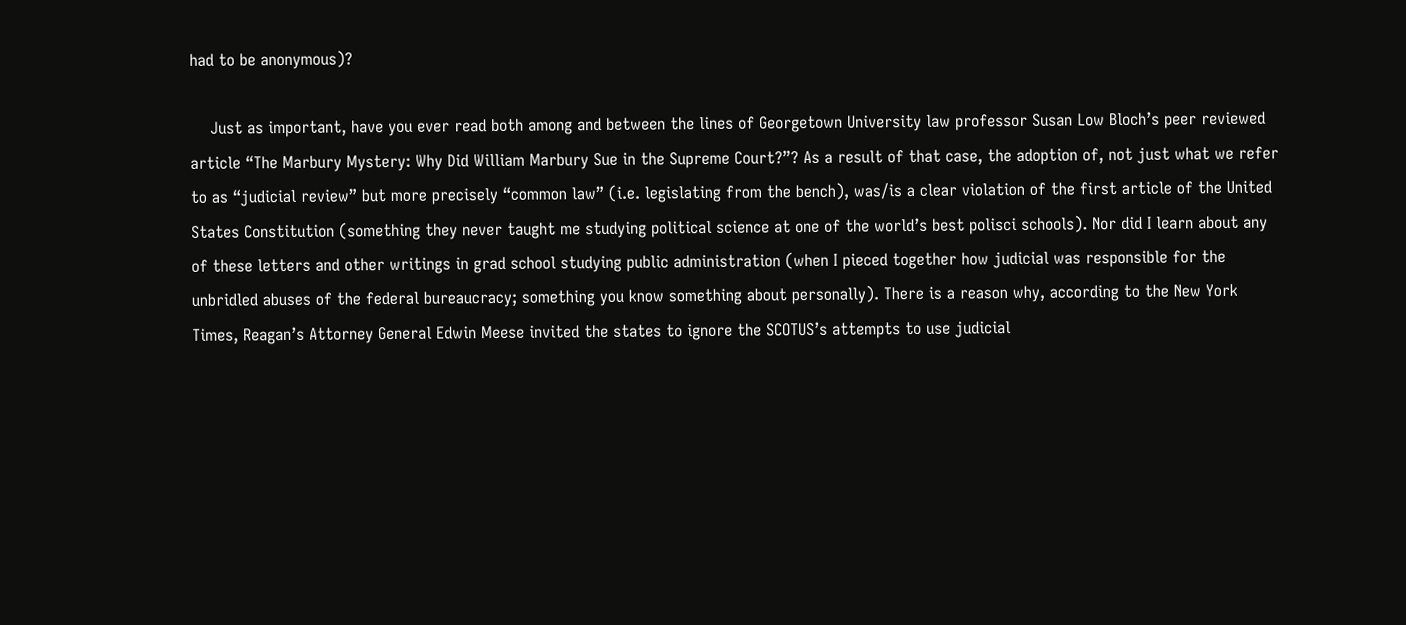had to be anonymous)?

    Just as important, have you ever read both among and between the lines of Georgetown University law professor Susan Low Bloch’s peer reviewed article “The Marbury Mystery: Why Did William Marbury Sue in the Supreme Court?”? As a result of that case, the adoption of, not just what we refer to as “judicial review” but more precisely “common law” (i.e. legislating from the bench), was/is a clear violation of the first article of the United States Constitution (something they never taught me studying political science at one of the world’s best polisci schools). Nor did I learn about any of these letters and other writings in grad school studying public administration (when I pieced together how judicial was responsible for the unbridled abuses of the federal bureaucracy; something you know something about personally). There is a reason why, according to the New York Times, Reagan’s Attorney General Edwin Meese invited the states to ignore the SCOTUS’s attempts to use judicial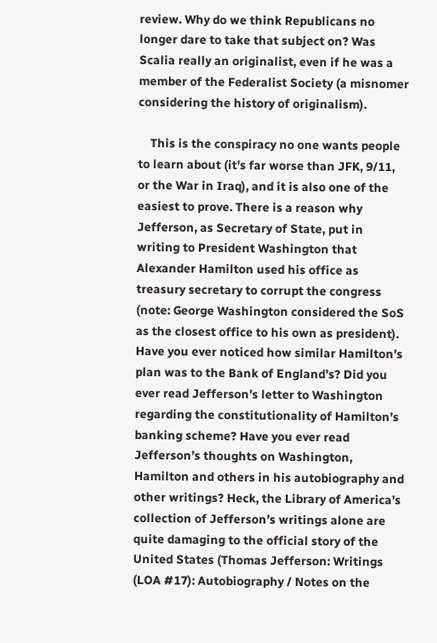review. Why do we think Republicans no longer dare to take that subject on? Was Scalia really an originalist, even if he was a member of the Federalist Society (a misnomer considering the history of originalism).

    This is the conspiracy no one wants people to learn about (it’s far worse than JFK, 9/11, or the War in Iraq), and it is also one of the easiest to prove. There is a reason why Jefferson, as Secretary of State, put in writing to President Washington that Alexander Hamilton used his office as treasury secretary to corrupt the congress (note: George Washington considered the SoS as the closest office to his own as president). Have you ever noticed how similar Hamilton’s plan was to the Bank of England’s? Did you ever read Jefferson’s letter to Washington regarding the constitutionality of Hamilton’s banking scheme? Have you ever read Jefferson’s thoughts on Washington, Hamilton and others in his autobiography and other writings? Heck, the Library of America’s collection of Jefferson’s writings alone are quite damaging to the official story of the United States (Thomas Jefferson: Writings (LOA #17): Autobiography / Notes on the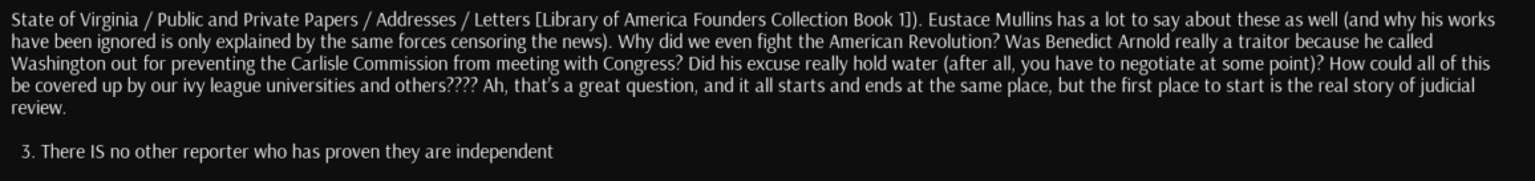State of Virginia / Public and Private Papers / Addresses / Letters [Library of America Founders Collection Book 1]). Eustace Mullins has a lot to say about these as well (and why his works have been ignored is only explained by the same forces censoring the news). Why did we even fight the American Revolution? Was Benedict Arnold really a traitor because he called Washington out for preventing the Carlisle Commission from meeting with Congress? Did his excuse really hold water (after all, you have to negotiate at some point)? How could all of this be covered up by our ivy league universities and others???? Ah, that’s a great question, and it all starts and ends at the same place, but the first place to start is the real story of judicial review.

  3. There IS no other reporter who has proven they are independent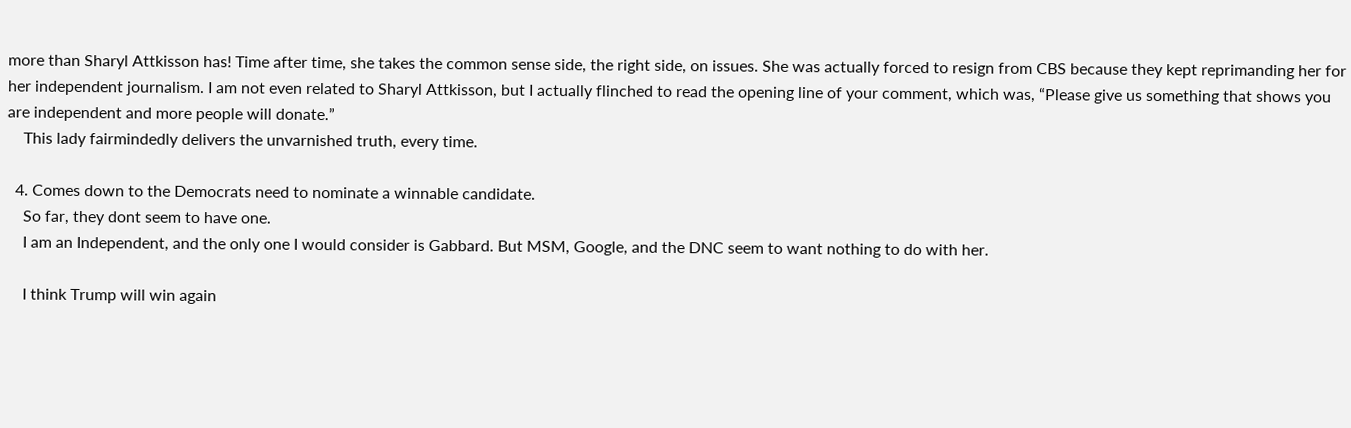more than Sharyl Attkisson has! Time after time, she takes the common sense side, the right side, on issues. She was actually forced to resign from CBS because they kept reprimanding her for her independent journalism. I am not even related to Sharyl Attkisson, but I actually flinched to read the opening line of your comment, which was, “Please give us something that shows you are independent and more people will donate.”
    This lady fairmindedly delivers the unvarnished truth, every time.

  4. Comes down to the Democrats need to nominate a winnable candidate.
    So far, they dont seem to have one.
    I am an Independent, and the only one I would consider is Gabbard. But MSM, Google, and the DNC seem to want nothing to do with her.

    I think Trump will win again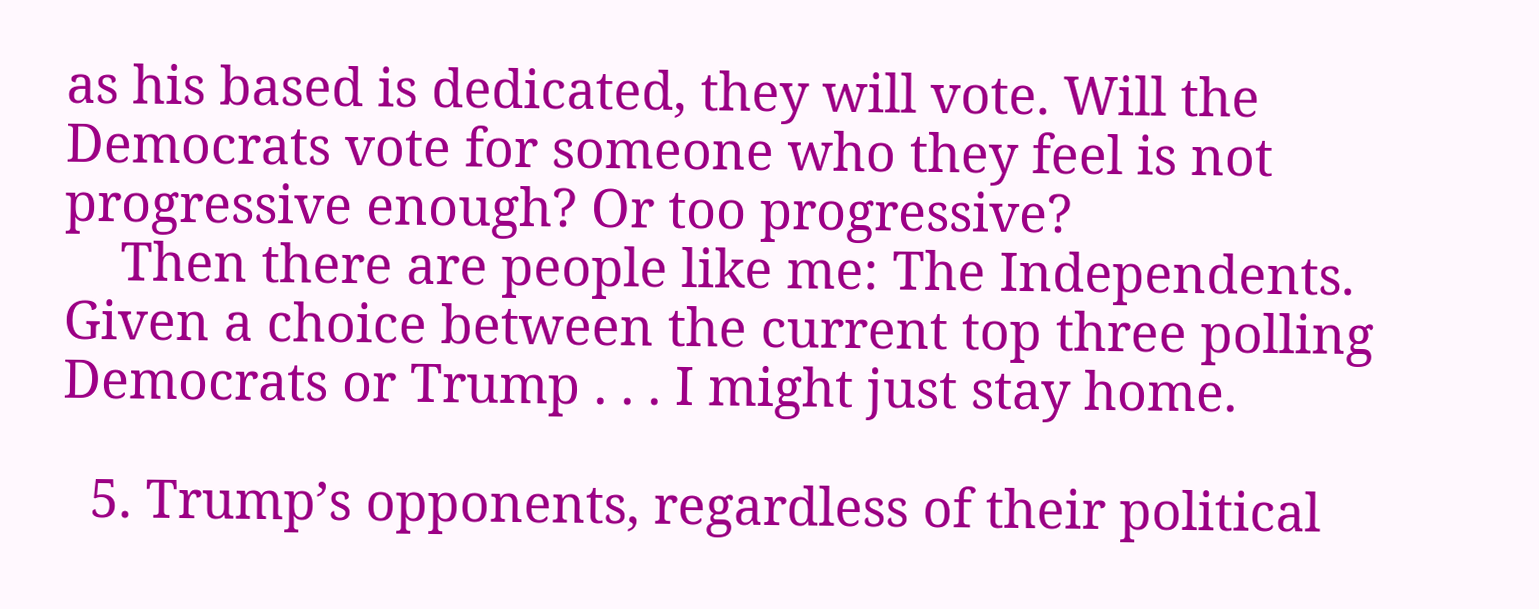as his based is dedicated, they will vote. Will the Democrats vote for someone who they feel is not progressive enough? Or too progressive?
    Then there are people like me: The Independents. Given a choice between the current top three polling Democrats or Trump . . . I might just stay home.

  5. Trump’s opponents, regardless of their political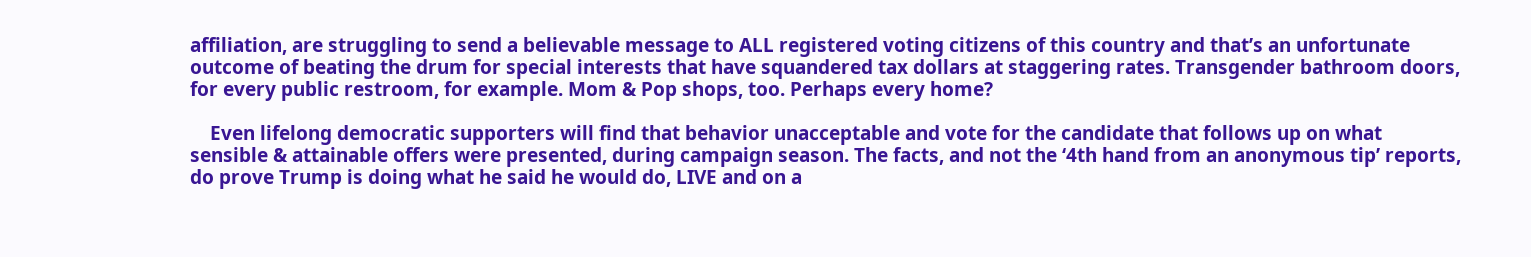affiliation, are struggling to send a believable message to ALL registered voting citizens of this country and that’s an unfortunate outcome of beating the drum for special interests that have squandered tax dollars at staggering rates. Transgender bathroom doors, for every public restroom, for example. Mom & Pop shops, too. Perhaps every home?

    Even lifelong democratic supporters will find that behavior unacceptable and vote for the candidate that follows up on what sensible & attainable offers were presented, during campaign season. The facts, and not the ‘4th hand from an anonymous tip’ reports, do prove Trump is doing what he said he would do, LIVE and on a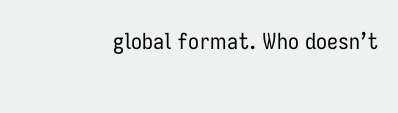global format. Who doesn’t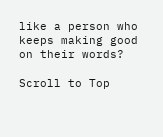like a person who keeps making good on their words?

Scroll to Top